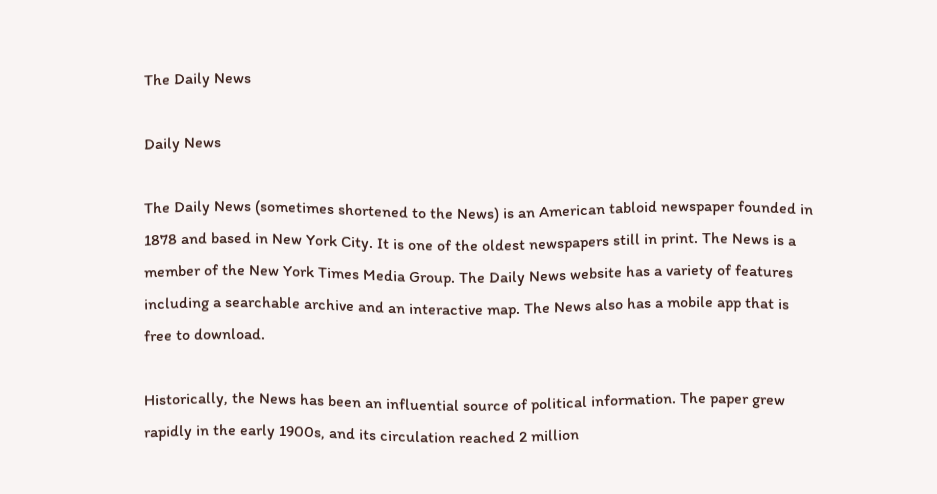The Daily News

Daily News

The Daily News (sometimes shortened to the News) is an American tabloid newspaper founded in 1878 and based in New York City. It is one of the oldest newspapers still in print. The News is a member of the New York Times Media Group. The Daily News website has a variety of features including a searchable archive and an interactive map. The News also has a mobile app that is free to download.

Historically, the News has been an influential source of political information. The paper grew rapidly in the early 1900s, and its circulation reached 2 million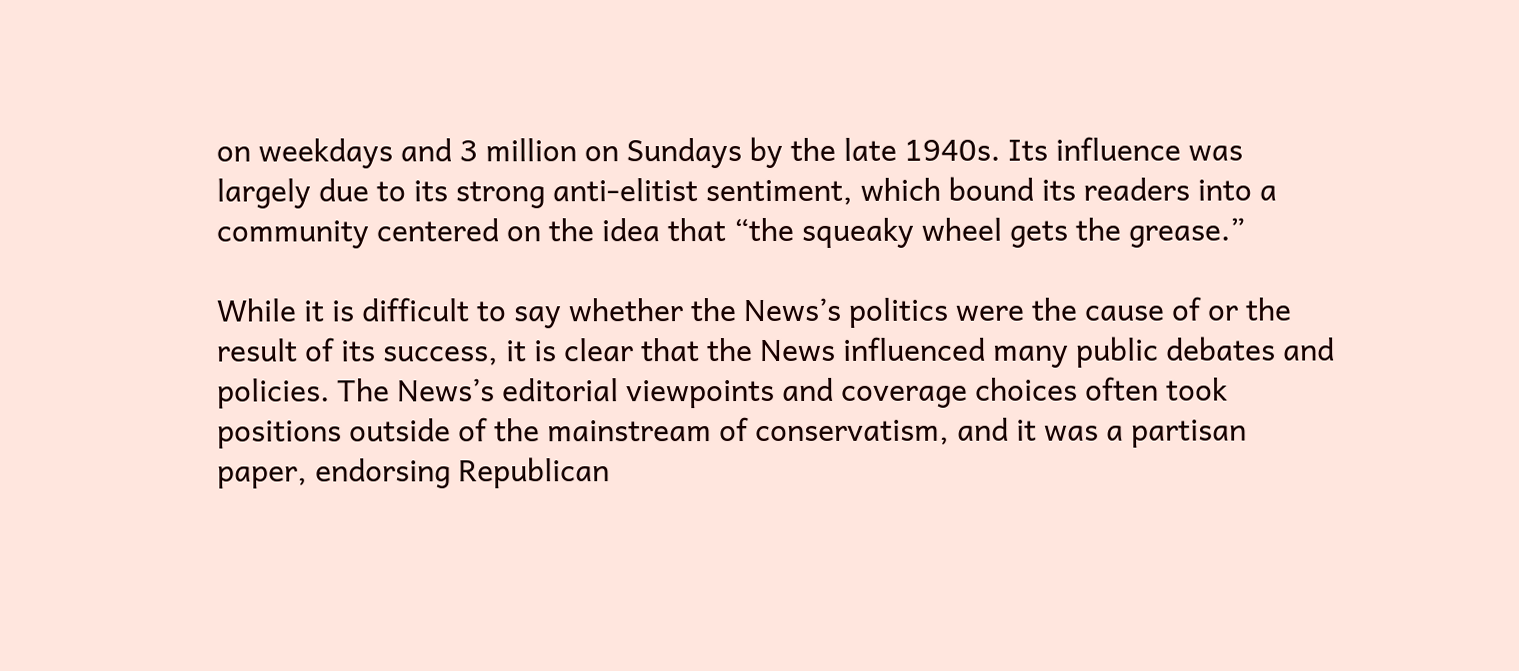on weekdays and 3 million on Sundays by the late 1940s. Its influence was largely due to its strong anti-elitist sentiment, which bound its readers into a community centered on the idea that “the squeaky wheel gets the grease.”

While it is difficult to say whether the News’s politics were the cause of or the result of its success, it is clear that the News influenced many public debates and policies. The News’s editorial viewpoints and coverage choices often took positions outside of the mainstream of conservatism, and it was a partisan paper, endorsing Republican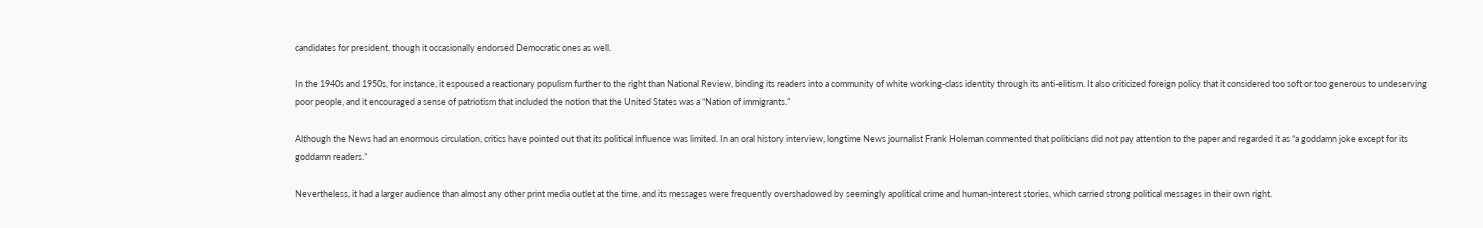candidates for president, though it occasionally endorsed Democratic ones as well.

In the 1940s and 1950s, for instance, it espoused a reactionary populism further to the right than National Review, binding its readers into a community of white working-class identity through its anti-elitism. It also criticized foreign policy that it considered too soft or too generous to undeserving poor people, and it encouraged a sense of patriotism that included the notion that the United States was a “Nation of immigrants.”

Although the News had an enormous circulation, critics have pointed out that its political influence was limited. In an oral history interview, longtime News journalist Frank Holeman commented that politicians did not pay attention to the paper and regarded it as “a goddamn joke except for its goddamn readers.”

Nevertheless, it had a larger audience than almost any other print media outlet at the time, and its messages were frequently overshadowed by seemingly apolitical crime and human-interest stories, which carried strong political messages in their own right.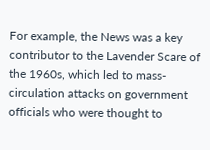For example, the News was a key contributor to the Lavender Scare of the 1960s, which led to mass-circulation attacks on government officials who were thought to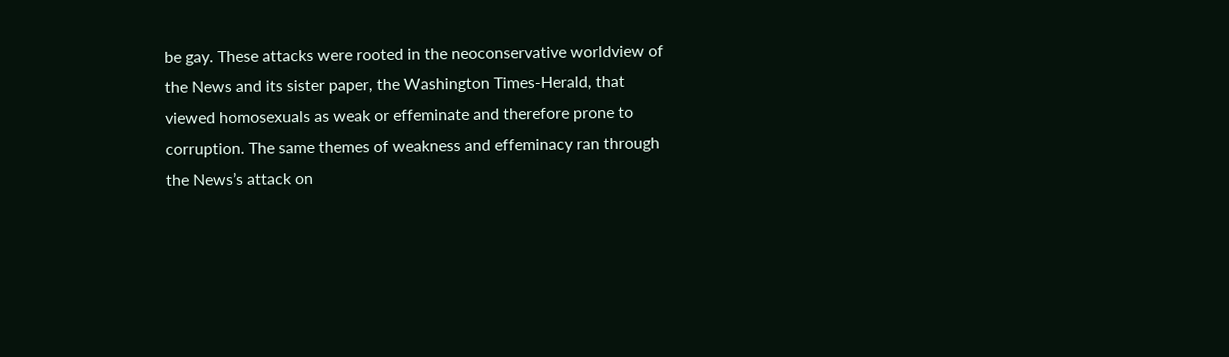be gay. These attacks were rooted in the neoconservative worldview of the News and its sister paper, the Washington Times-Herald, that viewed homosexuals as weak or effeminate and therefore prone to corruption. The same themes of weakness and effeminacy ran through the News’s attack on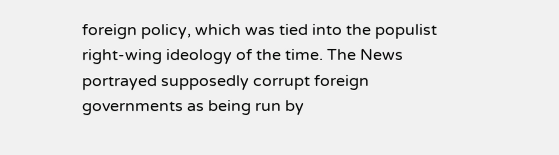foreign policy, which was tied into the populist right-wing ideology of the time. The News portrayed supposedly corrupt foreign governments as being run by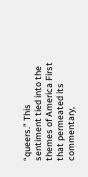“queers.” This sentiment tied into the themes of America First that permeated its commentary,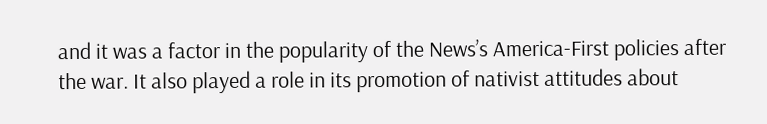and it was a factor in the popularity of the News’s America-First policies after the war. It also played a role in its promotion of nativist attitudes about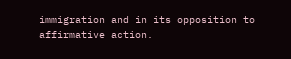immigration and in its opposition to affirmative action.